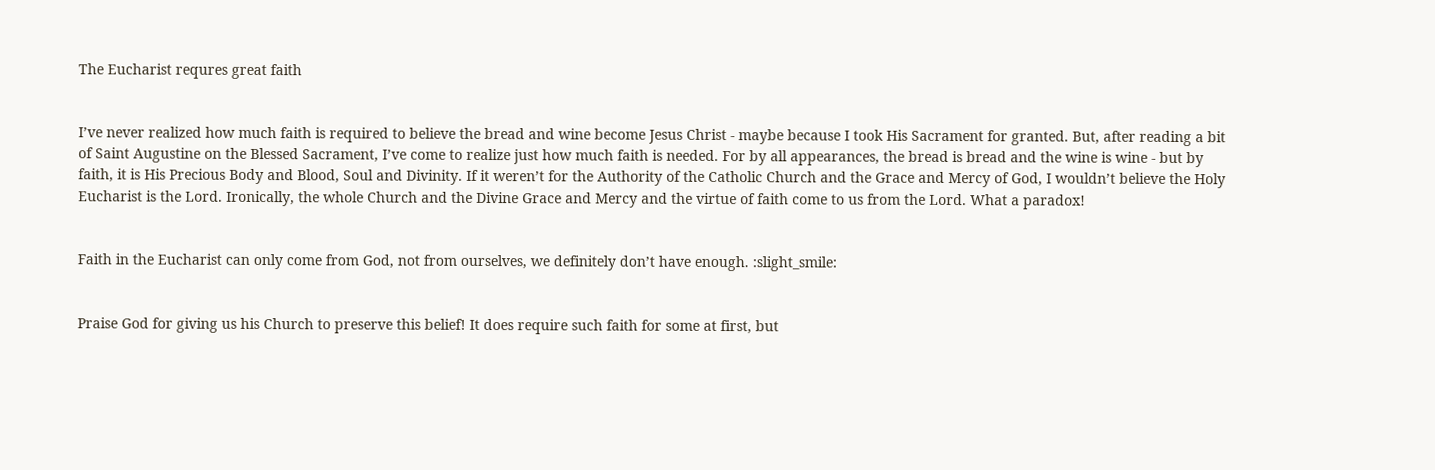The Eucharist requres great faith


I’ve never realized how much faith is required to believe the bread and wine become Jesus Christ - maybe because I took His Sacrament for granted. But, after reading a bit of Saint Augustine on the Blessed Sacrament, I’ve come to realize just how much faith is needed. For by all appearances, the bread is bread and the wine is wine - but by faith, it is His Precious Body and Blood, Soul and Divinity. If it weren’t for the Authority of the Catholic Church and the Grace and Mercy of God, I wouldn’t believe the Holy Eucharist is the Lord. Ironically, the whole Church and the Divine Grace and Mercy and the virtue of faith come to us from the Lord. What a paradox!


Faith in the Eucharist can only come from God, not from ourselves, we definitely don’t have enough. :slight_smile:


Praise God for giving us his Church to preserve this belief! It does require such faith for some at first, but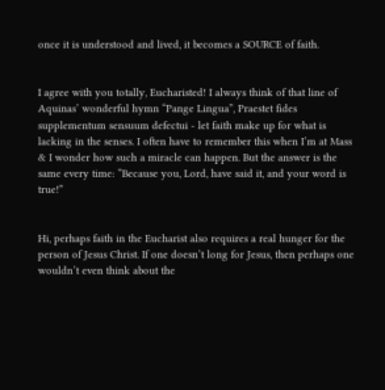once it is understood and lived, it becomes a SOURCE of faith.


I agree with you totally, Eucharisted! I always think of that line of Aquinas’ wonderful hymn “Pange Lingua”, Praestet fides supplementum sensuum defectui - let faith make up for what is lacking in the senses. I often have to remember this when I’m at Mass & I wonder how such a miracle can happen. But the answer is the same every time: “Because you, Lord, have said it, and your word is true!”


Hi, perhaps faith in the Eucharist also requires a real hunger for the person of Jesus Christ. If one doesn’t long for Jesus, then perhaps one wouldn’t even think about the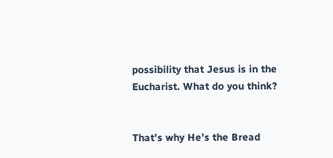possibility that Jesus is in the Eucharist. What do you think?


That’s why He’s the Bread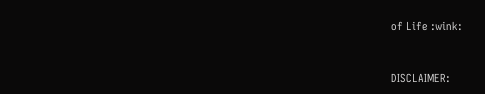of Life :wink:


DISCLAIMER: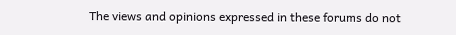The views and opinions expressed in these forums do not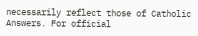necessarily reflect those of Catholic Answers. For official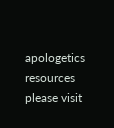apologetics resources please visit